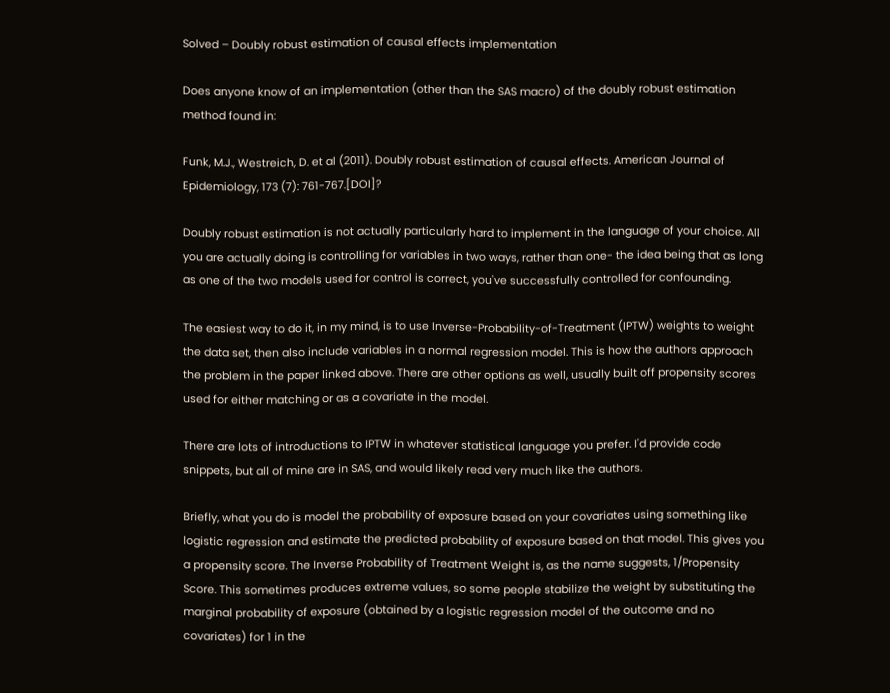Solved – Doubly robust estimation of causal effects implementation

Does anyone know of an implementation (other than the SAS macro) of the doubly robust estimation method found in:

Funk, M.J., Westreich, D. et al (2011). Doubly robust estimation of causal effects. American Journal of Epidemiology, 173 (7): 761-767.[DOI]?

Doubly robust estimation is not actually particularly hard to implement in the language of your choice. All you are actually doing is controlling for variables in two ways, rather than one- the idea being that as long as one of the two models used for control is correct, you've successfully controlled for confounding.

The easiest way to do it, in my mind, is to use Inverse-Probability-of-Treatment (IPTW) weights to weight the data set, then also include variables in a normal regression model. This is how the authors approach the problem in the paper linked above. There are other options as well, usually built off propensity scores used for either matching or as a covariate in the model.

There are lots of introductions to IPTW in whatever statistical language you prefer. I'd provide code snippets, but all of mine are in SAS, and would likely read very much like the authors.

Briefly, what you do is model the probability of exposure based on your covariates using something like logistic regression and estimate the predicted probability of exposure based on that model. This gives you a propensity score. The Inverse Probability of Treatment Weight is, as the name suggests, 1/Propensity Score. This sometimes produces extreme values, so some people stabilize the weight by substituting the marginal probability of exposure (obtained by a logistic regression model of the outcome and no covariates) for 1 in the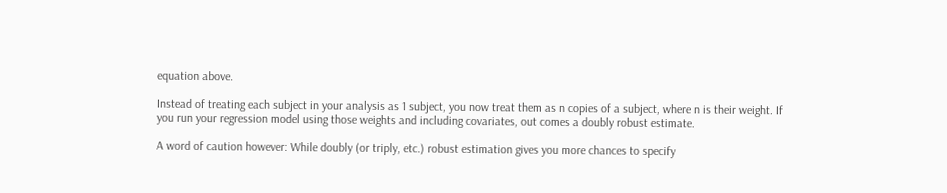equation above.

Instead of treating each subject in your analysis as 1 subject, you now treat them as n copies of a subject, where n is their weight. If you run your regression model using those weights and including covariates, out comes a doubly robust estimate.

A word of caution however: While doubly (or triply, etc.) robust estimation gives you more chances to specify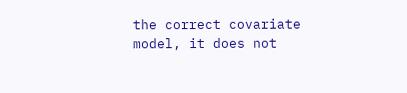the correct covariate model, it does not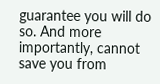guarantee you will do so. And more importantly, cannot save you from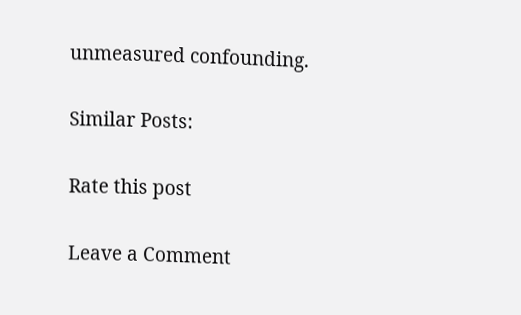unmeasured confounding.

Similar Posts:

Rate this post

Leave a Comment